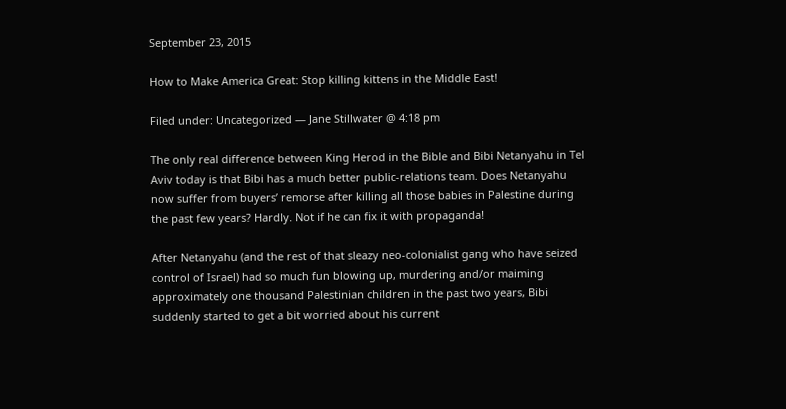September 23, 2015

How to Make America Great: Stop killing kittens in the Middle East!

Filed under: Uncategorized — Jane Stillwater @ 4:18 pm

The only real difference between King Herod in the Bible and Bibi Netanyahu in Tel Aviv today is that Bibi has a much better public-relations team. Does Netanyahu now suffer from buyers’ remorse after killing all those babies in Palestine during the past few years? Hardly. Not if he can fix it with propaganda!

After Netanyahu (and the rest of that sleazy neo-colonialist gang who have seized control of Israel) had so much fun blowing up, murdering and/or maiming approximately one thousand Palestinian children in the past two years, Bibi suddenly started to get a bit worried about his current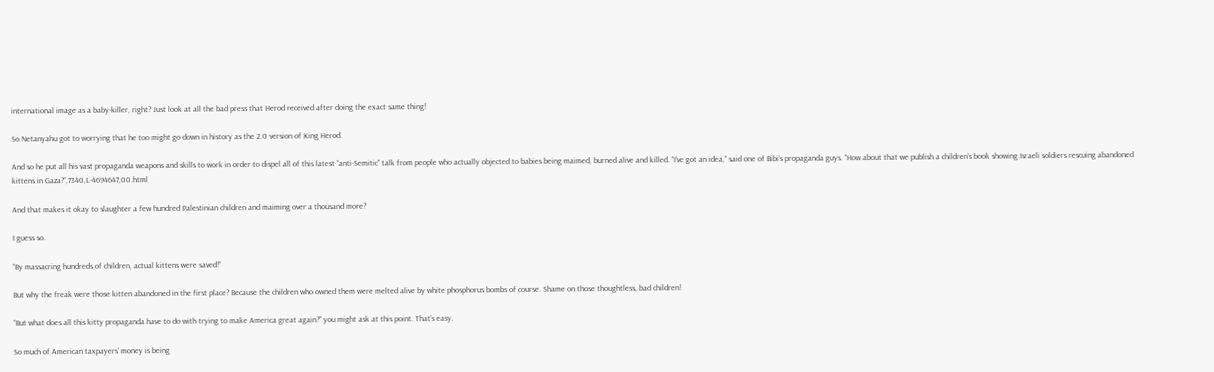international image as a baby-killer, right? Just look at all the bad press that Herod received after doing the exact same thing!

So Netanyahu got to worrying that he too might go down in history as the 2.0 version of King Herod.

And so he put all his vast propaganda weapons and skills to work in order to dispel all of this latest “anti-Semitic” talk from people who actually objected to babies being maimed, burned alive and killed. “I’ve got an idea,” said one of Bibi’s propaganda guys. “How about that we publish a children’s book showing Israeli soldiers rescuing abandoned kittens in Gaza?”,7340,L-4694647,00.html

And that makes it okay to slaughter a few hundred Palestinian children and maiming over a thousand more?

I guess so.

“By massacring hundreds of children, actual kittens were saved!”

But why the freak were those kitten abandoned in the first place? Because the children who owned them were melted alive by white phosphorus bombs of course. Shame on those thoughtless, bad children!

“But what does all this kitty propaganda have to do with trying to make America great again?” you might ask at this point. That’s easy.

So much of American taxpayers’ money is being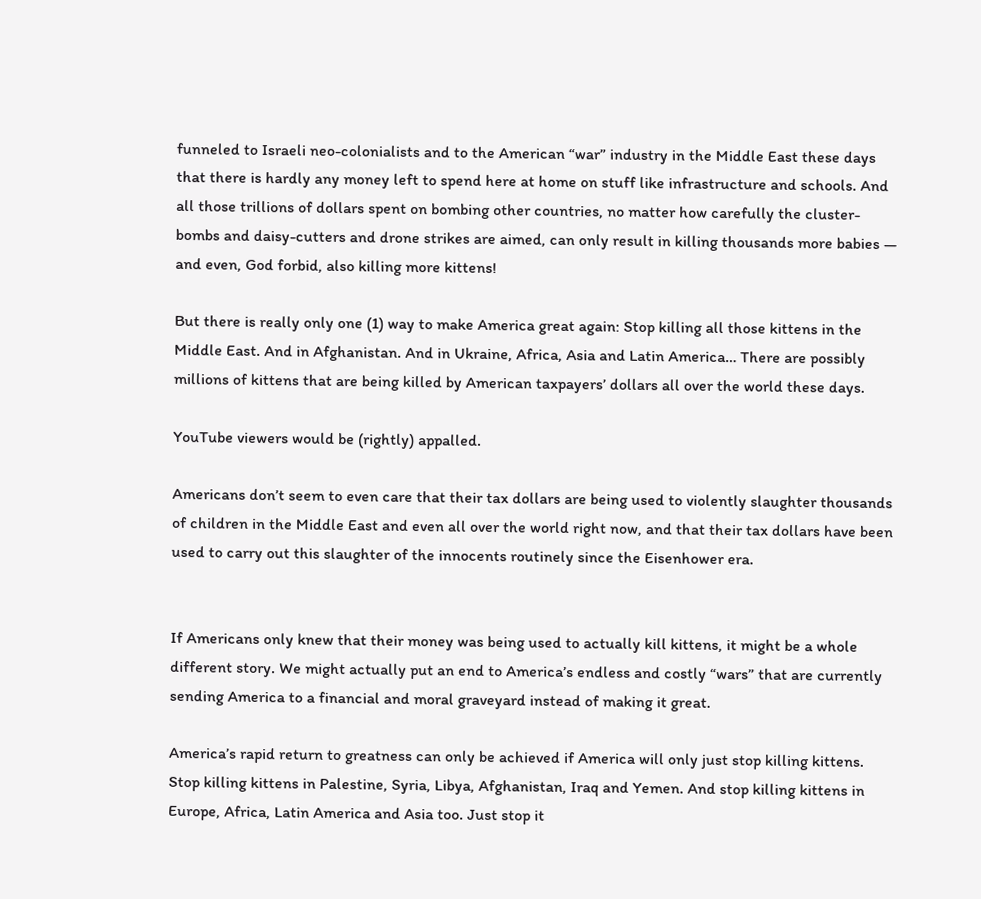funneled to Israeli neo-colonialists and to the American “war” industry in the Middle East these days that there is hardly any money left to spend here at home on stuff like infrastructure and schools. And all those trillions of dollars spent on bombing other countries, no matter how carefully the cluster-bombs and daisy-cutters and drone strikes are aimed, can only result in killing thousands more babies — and even, God forbid, also killing more kittens!

But there is really only one (1) way to make America great again: Stop killing all those kittens in the Middle East. And in Afghanistan. And in Ukraine, Africa, Asia and Latin America… There are possibly millions of kittens that are being killed by American taxpayers’ dollars all over the world these days.

YouTube viewers would be (rightly) appalled.

Americans don’t seem to even care that their tax dollars are being used to violently slaughter thousands of children in the Middle East and even all over the world right now, and that their tax dollars have been used to carry out this slaughter of the innocents routinely since the Eisenhower era.


If Americans only knew that their money was being used to actually kill kittens, it might be a whole different story. We might actually put an end to America’s endless and costly “wars” that are currently sending America to a financial and moral graveyard instead of making it great.

America’s rapid return to greatness can only be achieved if America will only just stop killing kittens. Stop killing kittens in Palestine, Syria, Libya, Afghanistan, Iraq and Yemen. And stop killing kittens in Europe, Africa, Latin America and Asia too. Just stop it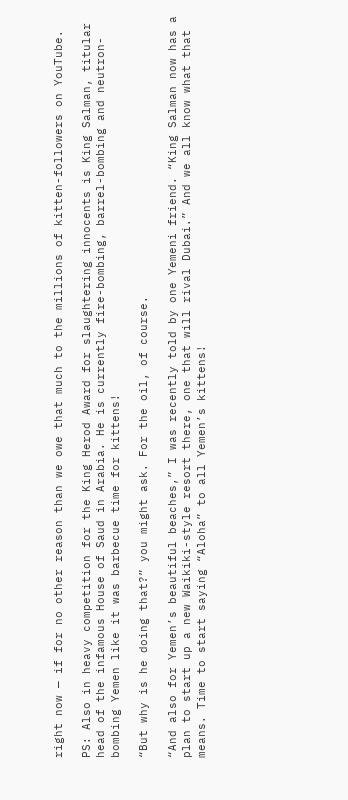right now — if for no other reason than we owe that much to the millions of kitten-followers on YouTube.

PS: Also in heavy competition for the King Herod Award for slaughtering innocents is King Salman, titular head of the infamous House of Saud in Arabia. He is currently fire-bombing, barrel-bombing and neutron-bombing Yemen like it was barbecue time for kittens!

“But why is he doing that?” you might ask. For the oil, of course.

“And also for Yemen’s beautiful beaches,” I was recently told by one Yemeni friend. “King Salman now has a plan to start up a new Waikiki-style resort there, one that will rival Dubai.” And we all know what that means. Time to start saying “Aloha” to all Yemen’s kittens!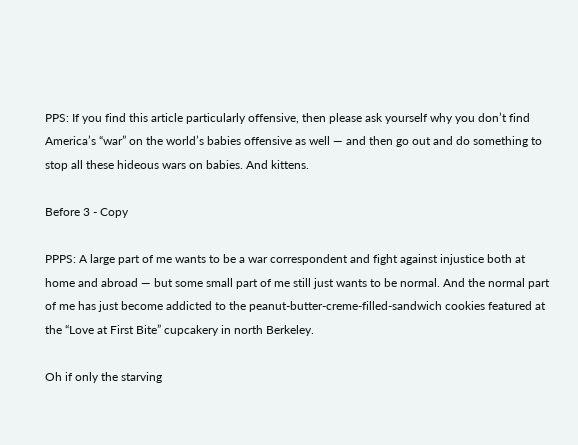PPS: If you find this article particularly offensive, then please ask yourself why you don’t find America’s “war” on the world’s babies offensive as well — and then go out and do something to stop all these hideous wars on babies. And kittens.

Before 3 - Copy

PPPS: A large part of me wants to be a war correspondent and fight against injustice both at home and abroad — but some small part of me still just wants to be normal. And the normal part of me has just become addicted to the peanut-butter-creme-filled-sandwich cookies featured at the “Love at First Bite” cupcakery in north Berkeley.

Oh if only the starving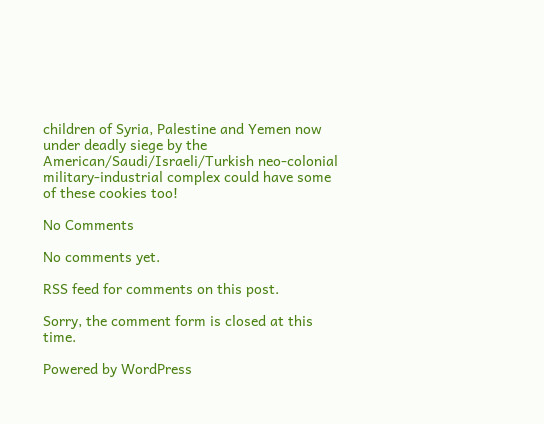children of Syria, Palestine and Yemen now under deadly siege by the American/Saudi/Israeli/Turkish neo-colonial military-industrial complex could have some of these cookies too!

No Comments

No comments yet.

RSS feed for comments on this post.

Sorry, the comment form is closed at this time.

Powered by WordPress